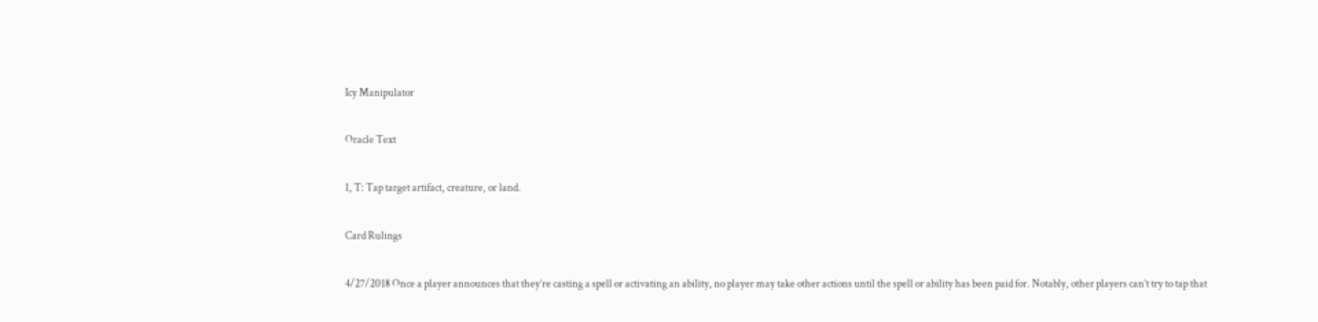Icy Manipulator

Oracle Text

1, T: Tap target artifact, creature, or land.

Card Rulings

4/27/2018 Once a player announces that they’re casting a spell or activating an ability, no player may take other actions until the spell or ability has been paid for. Notably, other players can’t try to tap that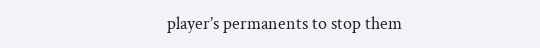player’s permanents to stop them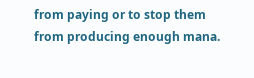from paying or to stop them from producing enough mana.